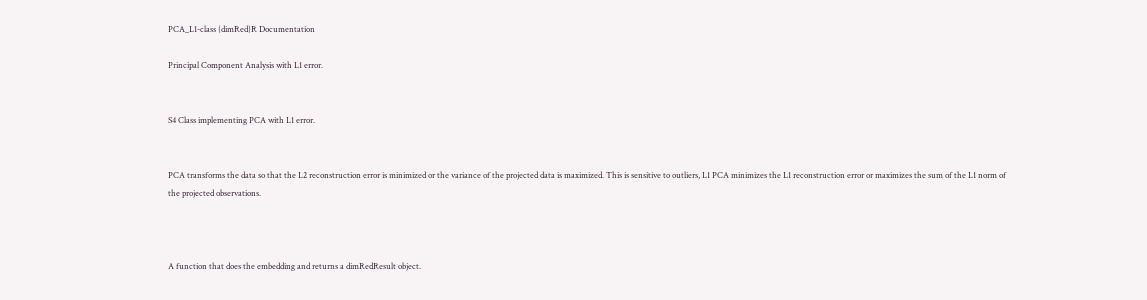PCA_L1-class {dimRed}R Documentation

Principal Component Analysis with L1 error.


S4 Class implementing PCA with L1 error.


PCA transforms the data so that the L2 reconstruction error is minimized or the variance of the projected data is maximized. This is sensitive to outliers, L1 PCA minimizes the L1 reconstruction error or maximizes the sum of the L1 norm of the projected observations.



A function that does the embedding and returns a dimRedResult object.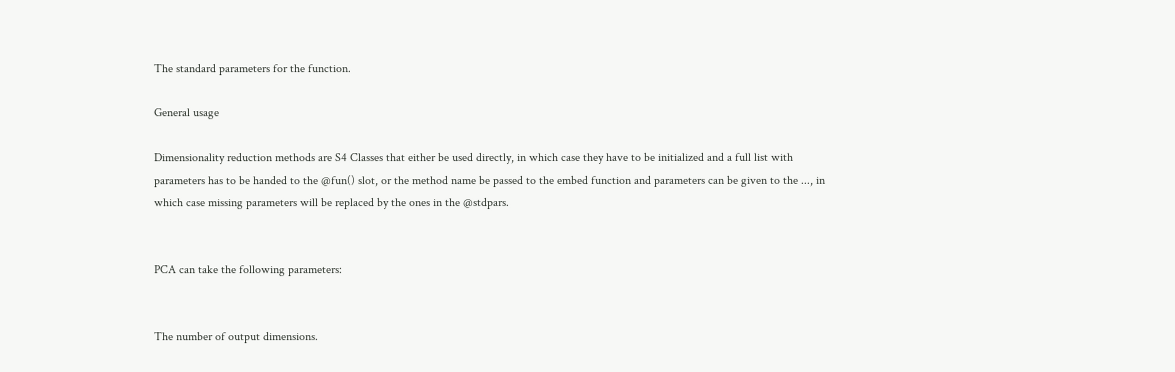The standard parameters for the function.

General usage

Dimensionality reduction methods are S4 Classes that either be used directly, in which case they have to be initialized and a full list with parameters has to be handed to the @fun() slot, or the method name be passed to the embed function and parameters can be given to the ..., in which case missing parameters will be replaced by the ones in the @stdpars.


PCA can take the following parameters:


The number of output dimensions.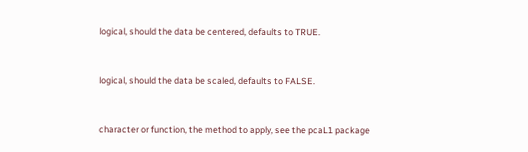logical, should the data be centered, defaults to TRUE.


logical, should the data be scaled, defaults to FALSE.


character or function, the method to apply, see the pcaL1 package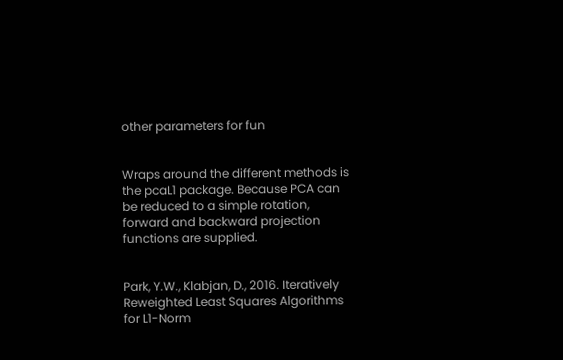other parameters for fun


Wraps around the different methods is the pcaL1 package. Because PCA can be reduced to a simple rotation, forward and backward projection functions are supplied.


Park, Y.W., Klabjan, D., 2016. Iteratively Reweighted Least Squares Algorithms for L1-Norm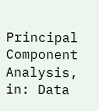Principal Component Analysis, in: Data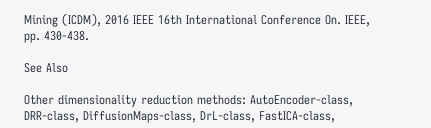Mining (ICDM), 2016 IEEE 16th International Conference On. IEEE, pp. 430-438.

See Also

Other dimensionality reduction methods: AutoEncoder-class, DRR-class, DiffusionMaps-class, DrL-class, FastICA-class,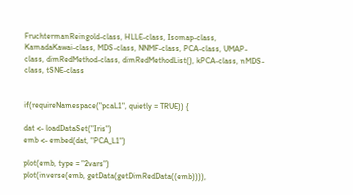FruchtermanReingold-class, HLLE-class, Isomap-class, KamadaKawai-class, MDS-class, NNMF-class, PCA-class, UMAP-class, dimRedMethod-class, dimRedMethodList(), kPCA-class, nMDS-class, tSNE-class


if(requireNamespace("pcaL1", quietly = TRUE)) {

dat <- loadDataSet("Iris")
emb <- embed(dat, "PCA_L1")

plot(emb, type = "2vars")
plot(inverse(emb, getData(getDimRedData((emb)))),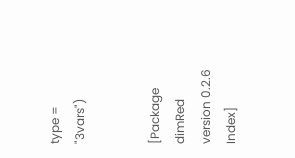type = "3vars")


[Package dimRed version 0.2.6 Index]